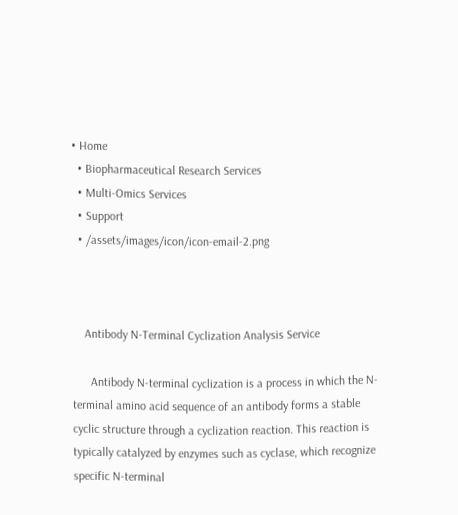• Home
  • Biopharmaceutical Research Services
  • Multi-Omics Services
  • Support
  • /assets/images/icon/icon-email-2.png



    Antibody N-Terminal Cyclization Analysis Service

      Antibody N-terminal cyclization is a process in which the N-terminal amino acid sequence of an antibody forms a stable cyclic structure through a cyclization reaction. This reaction is typically catalyzed by enzymes such as cyclase, which recognize specific N-terminal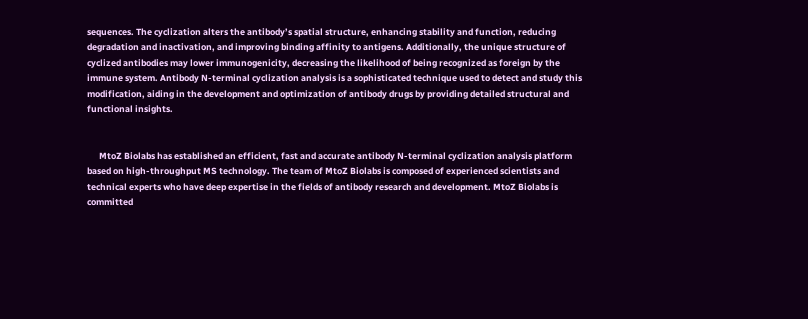sequences. The cyclization alters the antibody’s spatial structure, enhancing stability and function, reducing degradation and inactivation, and improving binding affinity to antigens. Additionally, the unique structure of cyclized antibodies may lower immunogenicity, decreasing the likelihood of being recognized as foreign by the immune system. Antibody N-terminal cyclization analysis is a sophisticated technique used to detect and study this modification, aiding in the development and optimization of antibody drugs by providing detailed structural and functional insights.


      MtoZ Biolabs has established an efficient, fast and accurate antibody N-terminal cyclization analysis platform based on high-throughput MS technology. The team of MtoZ Biolabs is composed of experienced scientists and technical experts who have deep expertise in the fields of antibody research and development. MtoZ Biolabs is committed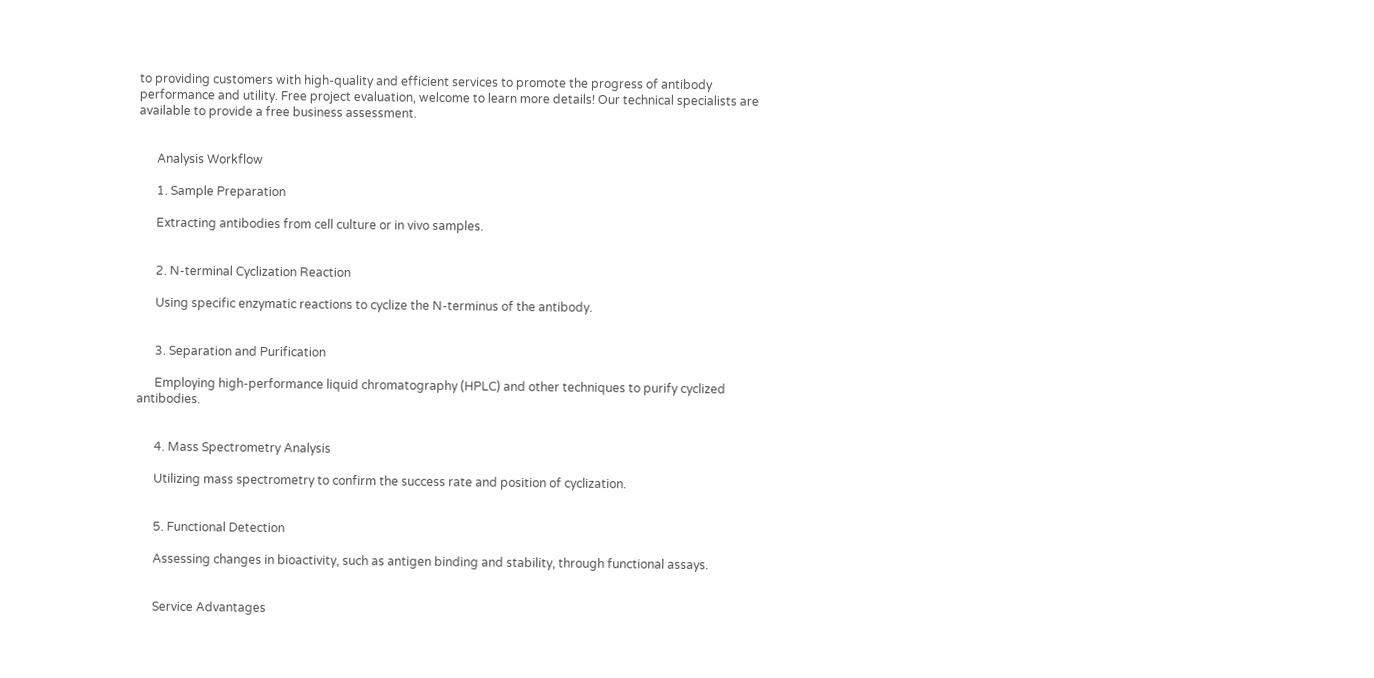to providing customers with high-quality and efficient services to promote the progress of antibody performance and utility. Free project evaluation, welcome to learn more details! Our technical specialists are available to provide a free business assessment.


      Analysis Workflow

      1. Sample Preparation

      Extracting antibodies from cell culture or in vivo samples.


      2. N-terminal Cyclization Reaction

      Using specific enzymatic reactions to cyclize the N-terminus of the antibody.


      3. Separation and Purification

      Employing high-performance liquid chromatography (HPLC) and other techniques to purify cyclized antibodies.


      4. Mass Spectrometry Analysis

      Utilizing mass spectrometry to confirm the success rate and position of cyclization.


      5. Functional Detection

      Assessing changes in bioactivity, such as antigen binding and stability, through functional assays.


      Service Advantages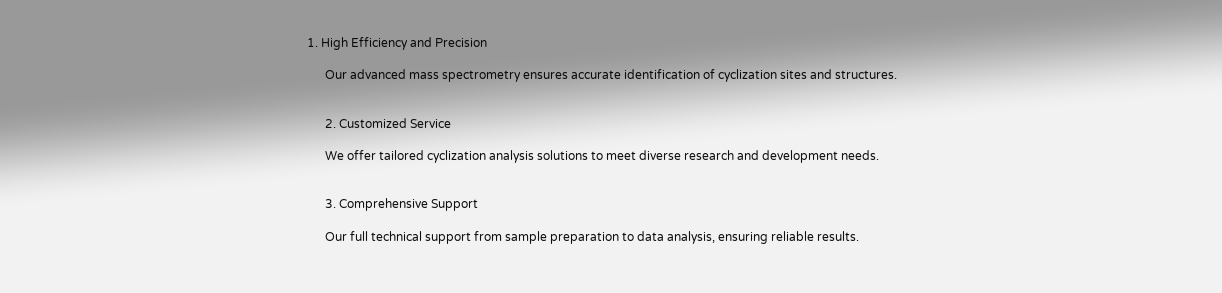1. High Efficiency and Precision

      Our advanced mass spectrometry ensures accurate identification of cyclization sites and structures.


      2. Customized Service

      We offer tailored cyclization analysis solutions to meet diverse research and development needs.


      3. Comprehensive Support

      Our full technical support from sample preparation to data analysis, ensuring reliable results.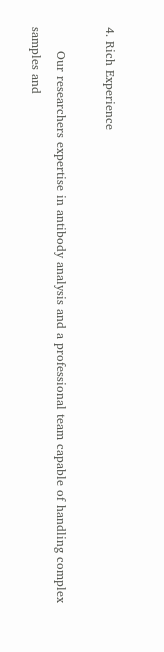4. Rich Experience

      Our researchers expertise in antibody analysis and a professional team capable of handling complex samples and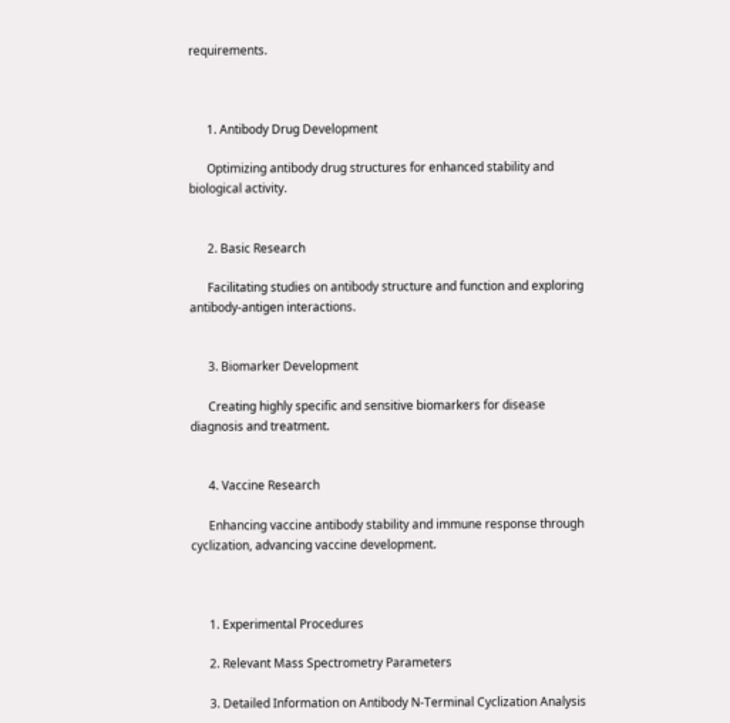requirements.



      1. Antibody Drug Development

      Optimizing antibody drug structures for enhanced stability and biological activity.


      2. Basic Research

      Facilitating studies on antibody structure and function and exploring antibody-antigen interactions.


      3. Biomarker Development

      Creating highly specific and sensitive biomarkers for disease diagnosis and treatment.


      4. Vaccine Research

      Enhancing vaccine antibody stability and immune response through cyclization, advancing vaccine development.



      1. Experimental Procedures

      2. Relevant Mass Spectrometry Parameters

      3. Detailed Information on Antibody N-Terminal Cyclization Analysis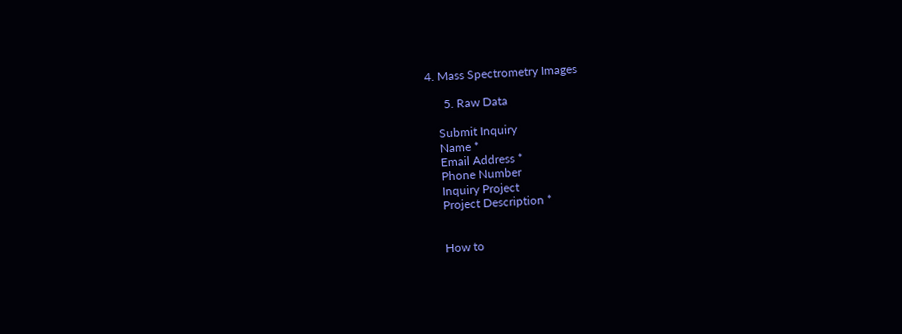4. Mass Spectrometry Images

      5. Raw Data

    Submit Inquiry
    Name *
    Email Address *
    Phone Number
    Inquiry Project
    Project Description *


    How to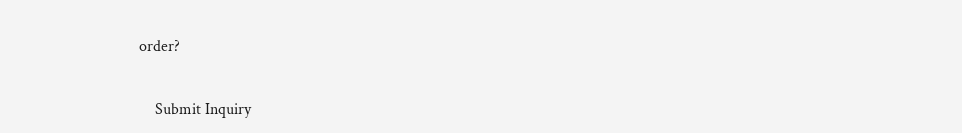order?


    Submit Inquiry